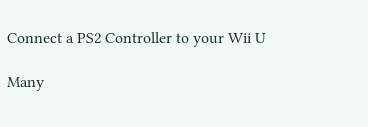Connect a PS2 Controller to your Wii U

Many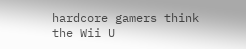hardcore gamers think the Wii U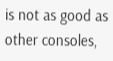is not as good as other consoles,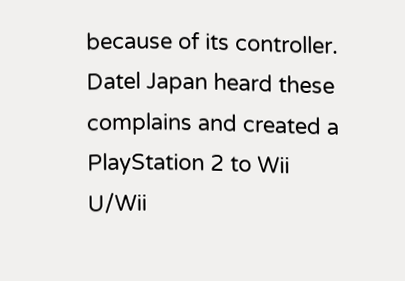because of its controller. Datel Japan heard these complains and created a PlayStation 2 to Wii U/Wii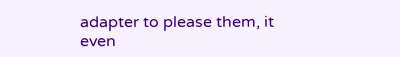adapter to please them, it even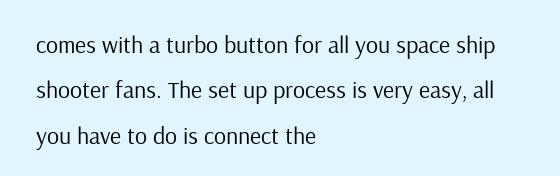comes with a turbo button for all you space ship shooter fans. The set up process is very easy, all you have to do is connect the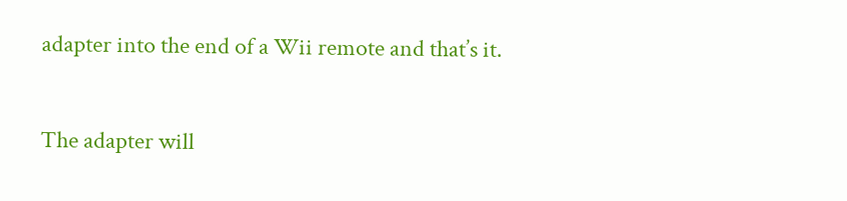adapter into the end of a Wii remote and that’s it.

The adapter will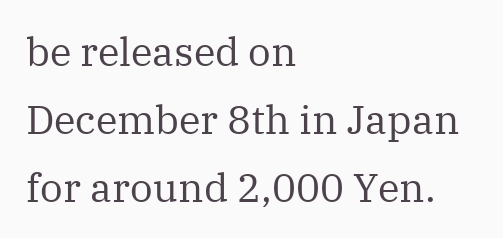be released on December 8th in Japan for around 2,000 Yen.